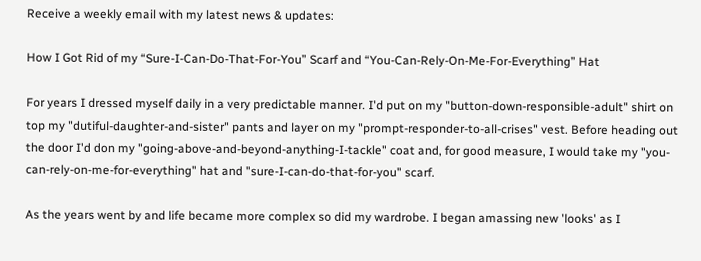Receive a weekly email with my latest news & updates:

How I Got Rid of my “Sure-I-Can-Do-That-For-You” Scarf and “You-Can-Rely-On-Me-For-Everything” Hat

For years I dressed myself daily in a very predictable manner. I'd put on my "button-down-responsible-adult" shirt on top my "dutiful-daughter-and-sister" pants and layer on my "prompt-responder-to-all-crises" vest. Before heading out the door I'd don my "going-above-and-beyond-anything-I-tackle" coat and, for good measure, I would take my "you-can-rely-on-me-for-everything" hat and "sure-I-can-do-that-for-you" scarf.

As the years went by and life became more complex so did my wardrobe. I began amassing new 'looks' as I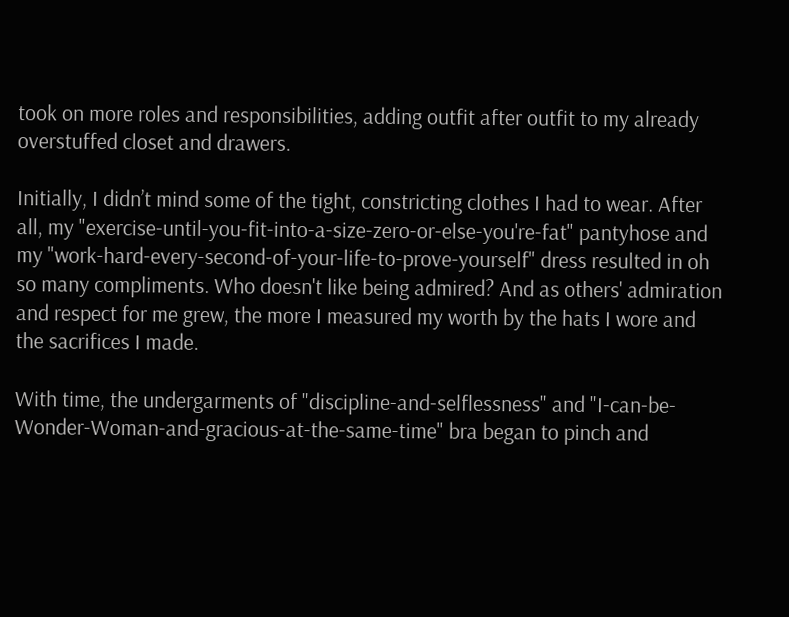took on more roles and responsibilities, adding outfit after outfit to my already overstuffed closet and drawers.

Initially, I didn’t mind some of the tight, constricting clothes I had to wear. After all, my "exercise-until-you-fit-into-a-size-zero-or-else-you're-fat" pantyhose and my "work-hard-every-second-of-your-life-to-prove-yourself" dress resulted in oh so many compliments. Who doesn't like being admired? And as others' admiration and respect for me grew, the more I measured my worth by the hats I wore and the sacrifices I made.

With time, the undergarments of "discipline-and-selflessness" and "I-can-be-Wonder-Woman-and-gracious-at-the-same-time" bra began to pinch and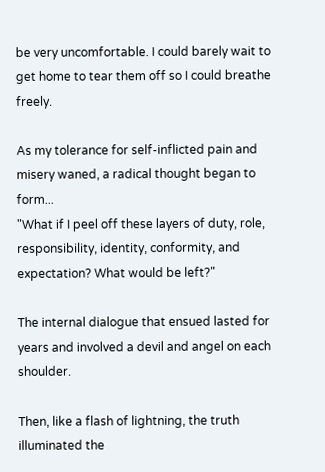be very uncomfortable. I could barely wait to get home to tear them off so I could breathe freely.

As my tolerance for self-inflicted pain and misery waned, a radical thought began to form...
"What if I peel off these layers of duty, role, responsibility, identity, conformity, and expectation? What would be left?"

The internal dialogue that ensued lasted for years and involved a devil and angel on each shoulder.

Then, like a flash of lightning, the truth illuminated the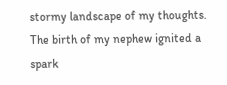stormy landscape of my thoughts. The birth of my nephew ignited a spark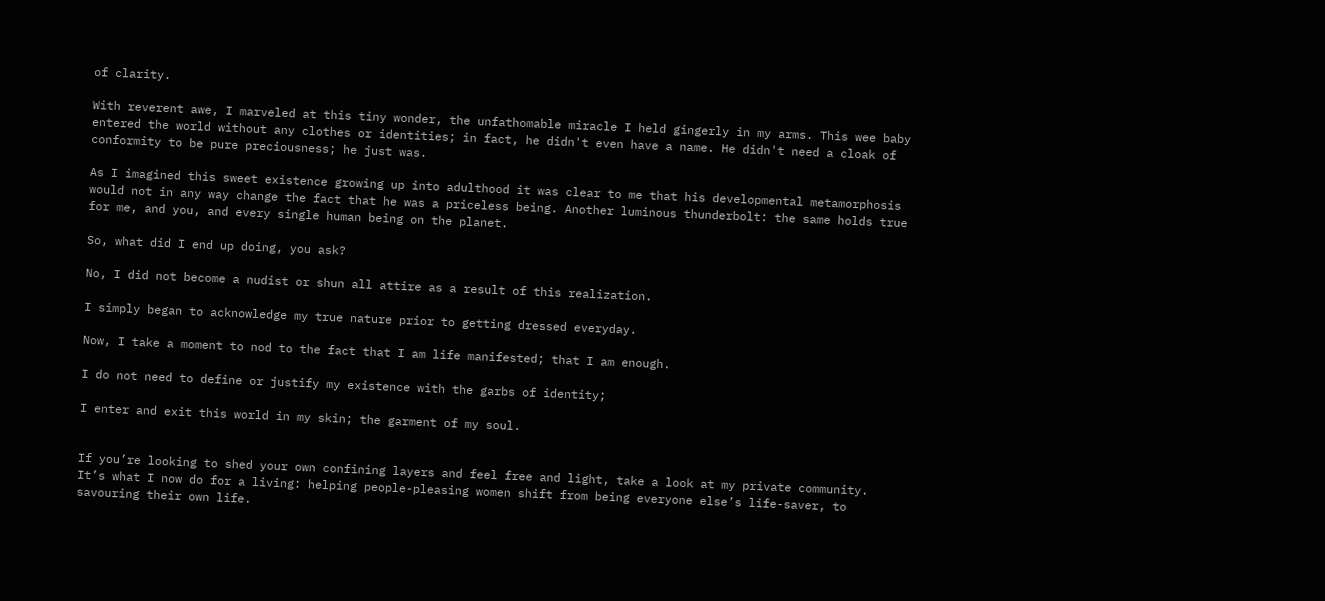of clarity.

With reverent awe, I marveled at this tiny wonder, the unfathomable miracle I held gingerly in my arms. This wee baby entered the world without any clothes or identities; in fact, he didn't even have a name. He didn't need a cloak of conformity to be pure preciousness; he just was.

As I imagined this sweet existence growing up into adulthood it was clear to me that his developmental metamorphosis would not in any way change the fact that he was a priceless being. Another luminous thunderbolt: the same holds true for me, and you, and every single human being on the planet.

So, what did I end up doing, you ask?

No, I did not become a nudist or shun all attire as a result of this realization.

I simply began to acknowledge my true nature prior to getting dressed everyday.

Now, I take a moment to nod to the fact that I am life manifested; that I am enough.

I do not need to define or justify my existence with the garbs of identity;

I enter and exit this world in my skin; the garment of my soul.


If you’re looking to shed your own confining layers and feel free and light, take a look at my private community. It’s what I now do for a living: helping people-pleasing women shift from being everyone else’s life-saver, to savouring their own life.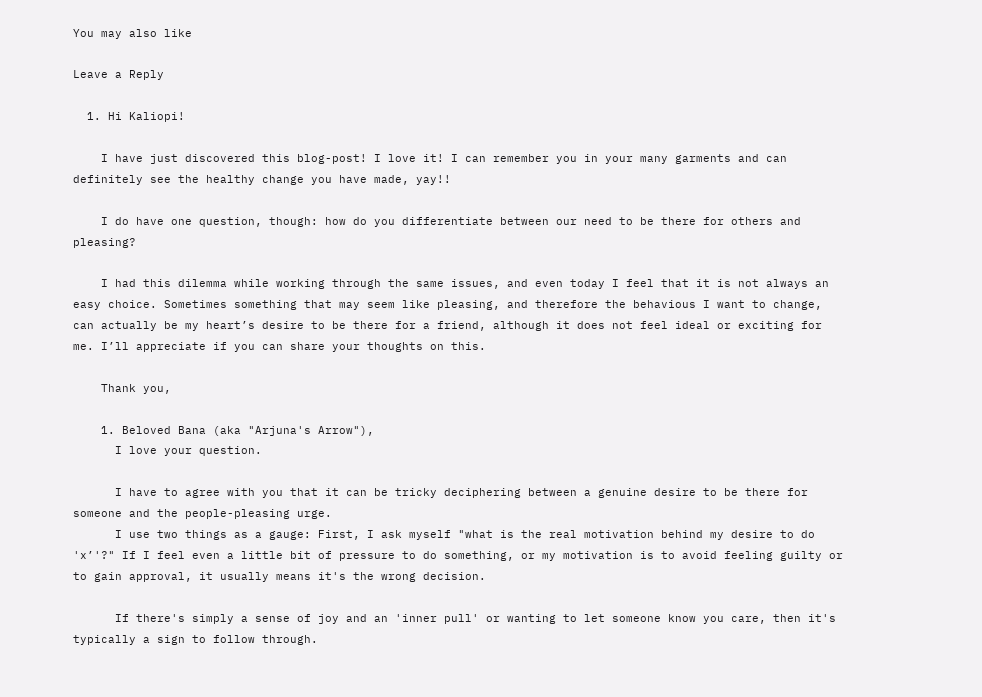You may also like

Leave a Reply

  1. Hi Kaliopi!

    I have just discovered this blog-post! I love it! I can remember you in your many garments and can definitely see the healthy change you have made, yay!!

    I do have one question, though: how do you differentiate between our need to be there for others and pleasing?

    I had this dilemma while working through the same issues, and even today I feel that it is not always an easy choice. Sometimes something that may seem like pleasing, and therefore the behavious I want to change, can actually be my heart’s desire to be there for a friend, although it does not feel ideal or exciting for me. I’ll appreciate if you can share your thoughts on this.

    Thank you,

    1. Beloved Bana (aka "Arjuna's Arrow"),
      I love your question.

      I have to agree with you that it can be tricky deciphering between a genuine desire to be there for someone and the people-pleasing urge.
      I use two things as a gauge: First, I ask myself "what is the real motivation behind my desire to do 'x’'?" If I feel even a little bit of pressure to do something, or my motivation is to avoid feeling guilty or to gain approval, it usually means it's the wrong decision.

      If there's simply a sense of joy and an 'inner pull' or wanting to let someone know you care, then it's typically a sign to follow through.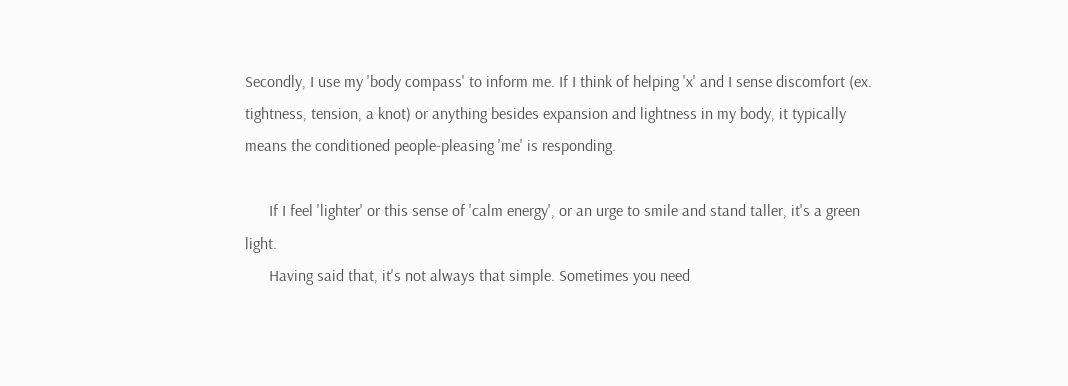Secondly, I use my 'body compass' to inform me. If I think of helping 'x' and I sense discomfort (ex. tightness, tension, a knot) or anything besides expansion and lightness in my body, it typically means the conditioned people-pleasing 'me' is responding.

      If I feel 'lighter' or this sense of 'calm energy', or an urge to smile and stand taller, it's a green light.
      Having said that, it's not always that simple. Sometimes you need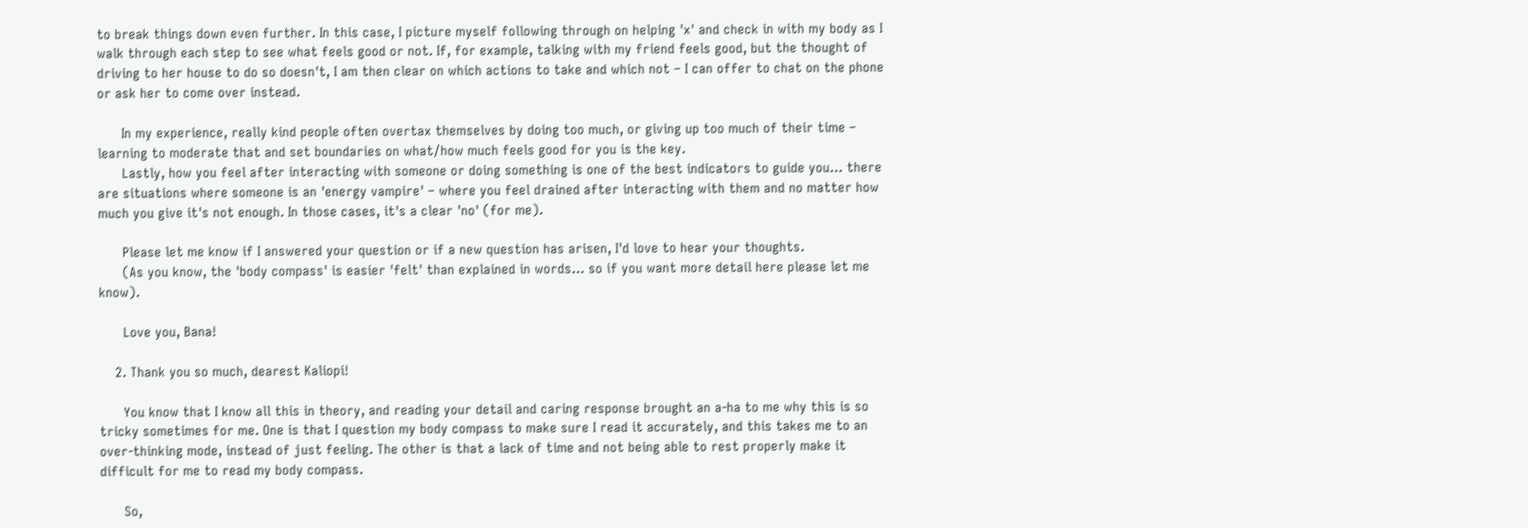to break things down even further. In this case, I picture myself following through on helping 'x' and check in with my body as I walk through each step to see what feels good or not. If, for example, talking with my friend feels good, but the thought of driving to her house to do so doesn't, I am then clear on which actions to take and which not – I can offer to chat on the phone or ask her to come over instead.

      In my experience, really kind people often overtax themselves by doing too much, or giving up too much of their time – learning to moderate that and set boundaries on what/how much feels good for you is the key.
      Lastly, how you feel after interacting with someone or doing something is one of the best indicators to guide you… there are situations where someone is an 'energy vampire' – where you feel drained after interacting with them and no matter how much you give it's not enough. In those cases, it's a clear 'no' (for me).

      Please let me know if I answered your question or if a new question has arisen, I'd love to hear your thoughts.
      (As you know, the 'body compass' is easier 'felt' than explained in words… so if you want more detail here please let me know).

      Love you, Bana!

    2. Thank you so much, dearest Kaliopi!

      You know that I know all this in theory, and reading your detail and caring response brought an a-ha to me why this is so tricky sometimes for me. One is that I question my body compass to make sure I read it accurately, and this takes me to an over-thinking mode, instead of just feeling. The other is that a lack of time and not being able to rest properly make it difficult for me to read my body compass.

      So,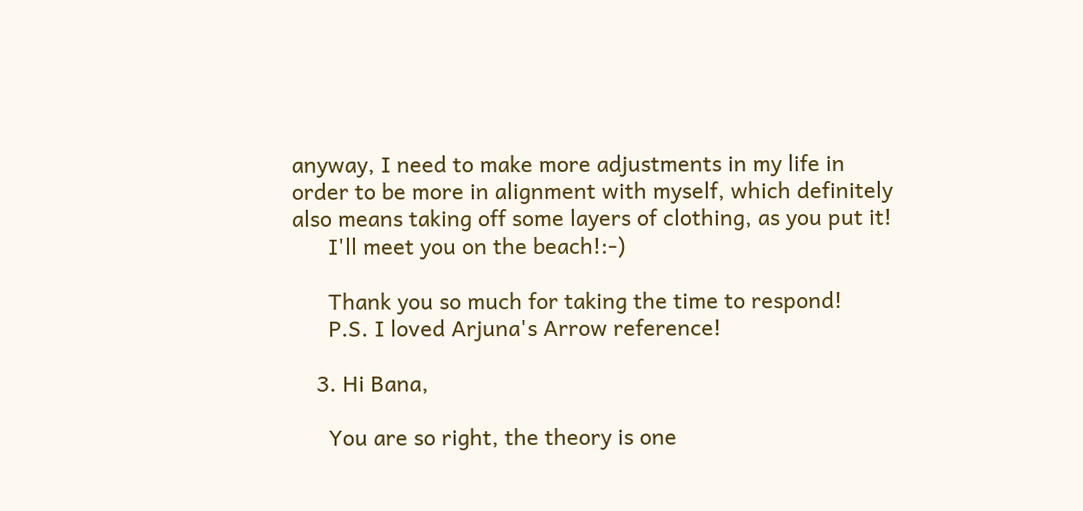anyway, I need to make more adjustments in my life in order to be more in alignment with myself, which definitely also means taking off some layers of clothing, as you put it!
      I'll meet you on the beach!:-)

      Thank you so much for taking the time to respond!
      P.S. I loved Arjuna's Arrow reference!

    3. Hi Bana,

      You are so right, the theory is one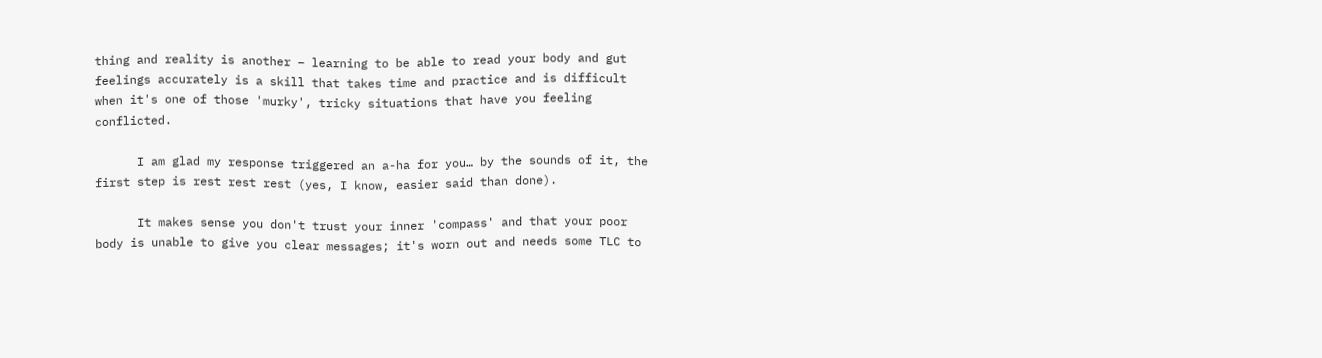thing and reality is another – learning to be able to read your body and gut feelings accurately is a skill that takes time and practice and is difficult when it's one of those 'murky', tricky situations that have you feeling conflicted.

      I am glad my response triggered an a-ha for you… by the sounds of it, the first step is rest rest rest (yes, I know, easier said than done).

      It makes sense you don't trust your inner 'compass' and that your poor body is unable to give you clear messages; it's worn out and needs some TLC to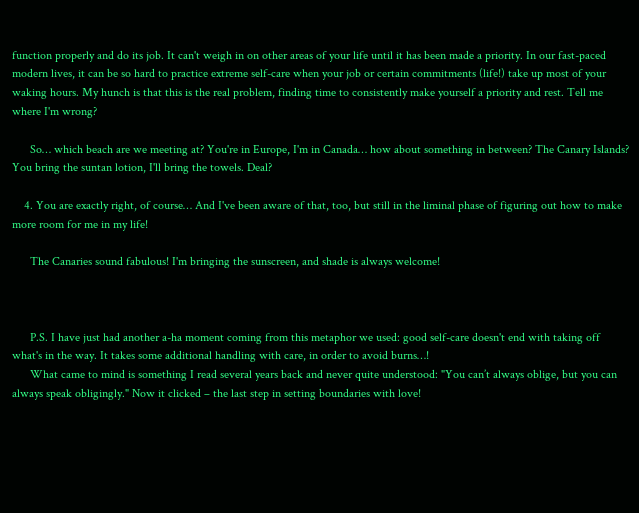function properly and do its job. It can't weigh in on other areas of your life until it has been made a priority. In our fast-paced modern lives, it can be so hard to practice extreme self-care when your job or certain commitments (life!) take up most of your waking hours. My hunch is that this is the real problem, finding time to consistently make yourself a priority and rest. Tell me where I'm wrong?

      So… which beach are we meeting at? You're in Europe, I'm in Canada… how about something in between? The Canary Islands? You bring the suntan lotion, I'll bring the towels. Deal?

    4. You are exactly right, of course… And I've been aware of that, too, but still in the liminal phase of figuring out how to make more room for me in my life!

      The Canaries sound fabulous! I'm bringing the sunscreen, and shade is always welcome!



      P.S. I have just had another a-ha moment coming from this metaphor we used: good self-care doesn't end with taking off what's in the way. It takes some additional handling with care, in order to avoid burns…!
      What came to mind is something I read several years back and never quite understood: "You can’t always oblige, but you can always speak obligingly." Now it clicked – the last step in setting boundaries with love!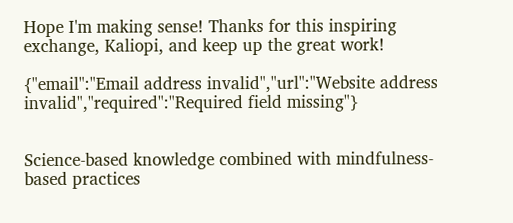Hope I'm making sense! Thanks for this inspiring exchange, Kaliopi, and keep up the great work!

{"email":"Email address invalid","url":"Website address invalid","required":"Required field missing"}


Science-based knowledge combined with mindfulness-based practices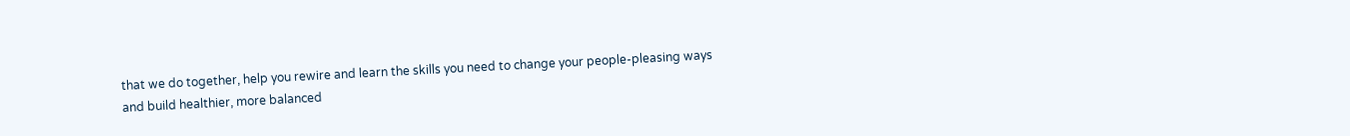that we do together, help you rewire and learn the skills you need to change your people-pleasing ways and build healthier, more balanced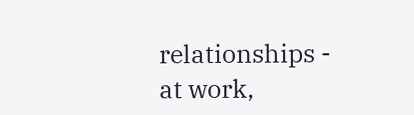relationships - at work,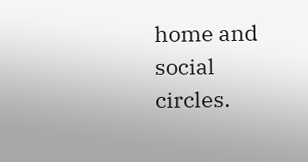home and social circles.